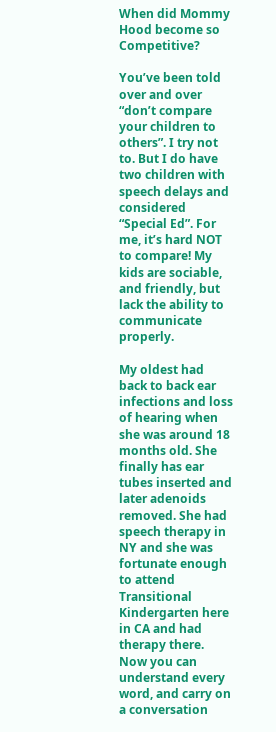When did Mommy Hood become so Competitive?

You’ve been told over and over “don’t compare your children to others”. I try not to. But I do have two children with speech delays and considered “Special Ed”. For me, it’s hard NOT to compare! My kids are sociable, and friendly, but lack the ability to communicate properly.

My oldest had back to back ear infections and loss of hearing when she was around 18 months old. She finally has ear tubes inserted and later adenoids removed. She had speech therapy in NY and she was fortunate enough to attend Transitional Kindergarten here in CA and had therapy there. Now you can understand every word, and carry on a conversation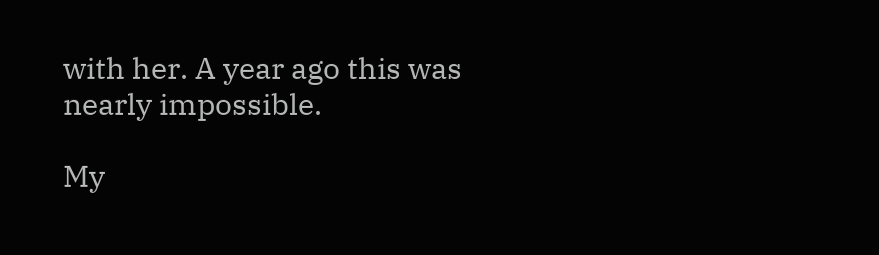with her. A year ago this was nearly impossible.

My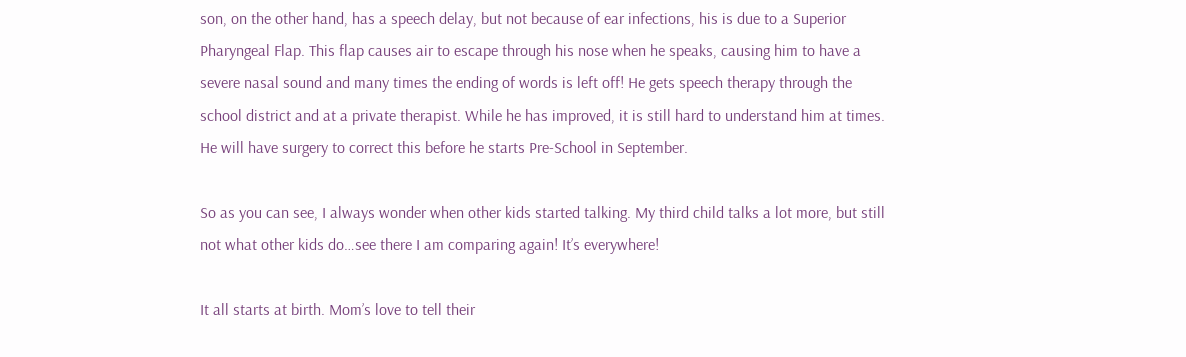son, on the other hand, has a speech delay, but not because of ear infections, his is due to a Superior Pharyngeal Flap. This flap causes air to escape through his nose when he speaks, causing him to have a severe nasal sound and many times the ending of words is left off! He gets speech therapy through the school district and at a private therapist. While he has improved, it is still hard to understand him at times. He will have surgery to correct this before he starts Pre-School in September.

So as you can see, I always wonder when other kids started talking. My third child talks a lot more, but still not what other kids do…see there I am comparing again! It’s everywhere!

It all starts at birth. Mom’s love to tell their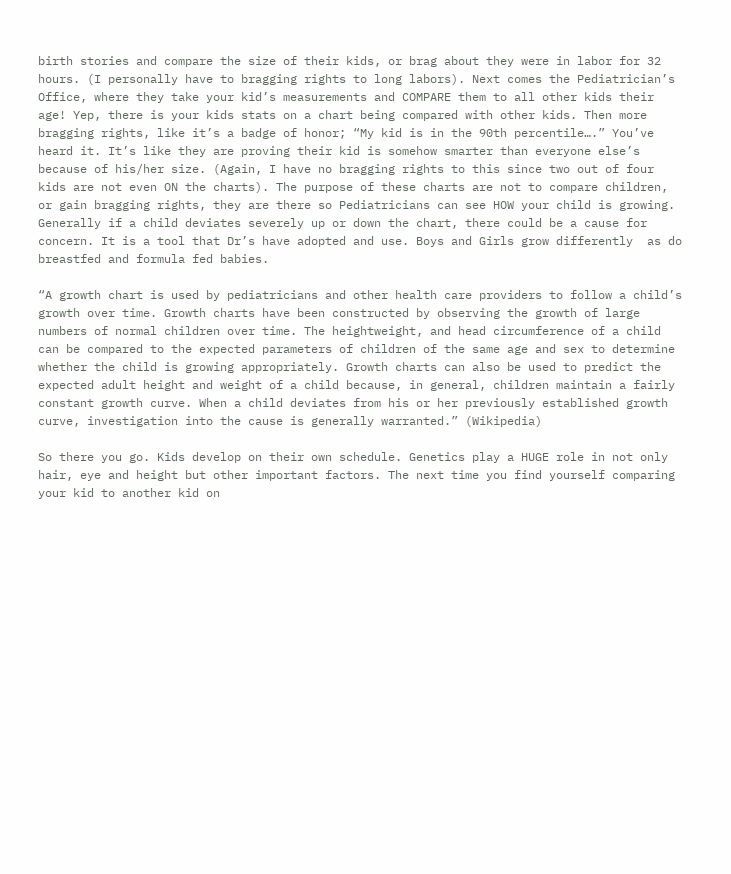birth stories and compare the size of their kids, or brag about they were in labor for 32 hours. (I personally have to bragging rights to long labors). Next comes the Pediatrician’s Office, where they take your kid’s measurements and COMPARE them to all other kids their age! Yep, there is your kids stats on a chart being compared with other kids. Then more bragging rights, like it’s a badge of honor; “My kid is in the 90th percentile….” You’ve heard it. It’s like they are proving their kid is somehow smarter than everyone else’s because of his/her size. (Again, I have no bragging rights to this since two out of four kids are not even ON the charts). The purpose of these charts are not to compare children, or gain bragging rights, they are there so Pediatricians can see HOW your child is growing. Generally if a child deviates severely up or down the chart, there could be a cause for concern. It is a tool that Dr’s have adopted and use. Boys and Girls grow differently  as do breastfed and formula fed babies.

“A growth chart is used by pediatricians and other health care providers to follow a child’s growth over time. Growth charts have been constructed by observing the growth of large numbers of normal children over time. The heightweight, and head circumference of a child can be compared to the expected parameters of children of the same age and sex to determine whether the child is growing appropriately. Growth charts can also be used to predict the expected adult height and weight of a child because, in general, children maintain a fairly constant growth curve. When a child deviates from his or her previously established growth curve, investigation into the cause is generally warranted.” (Wikipedia)

So there you go. Kids develop on their own schedule. Genetics play a HUGE role in not only hair, eye and height but other important factors. The next time you find yourself comparing your kid to another kid on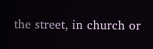the street, in church or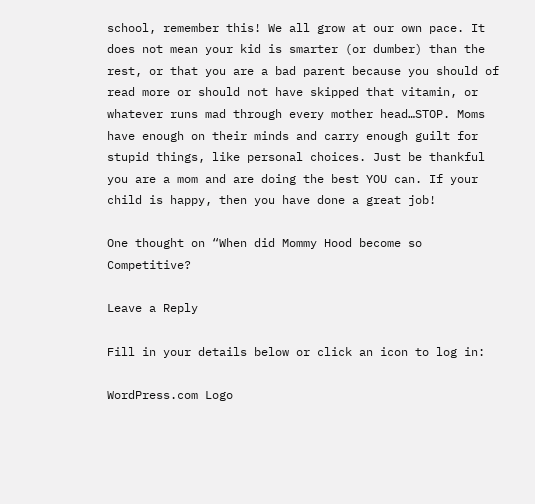school, remember this! We all grow at our own pace. It does not mean your kid is smarter (or dumber) than the rest, or that you are a bad parent because you should of read more or should not have skipped that vitamin, or whatever runs mad through every mother head…STOP. Moms have enough on their minds and carry enough guilt for stupid things, like personal choices. Just be thankful you are a mom and are doing the best YOU can. If your child is happy, then you have done a great job!

One thought on “When did Mommy Hood become so Competitive?

Leave a Reply

Fill in your details below or click an icon to log in:

WordPress.com Logo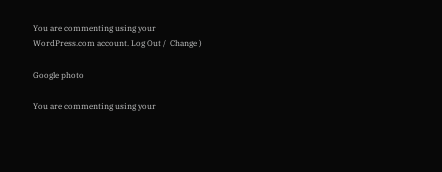You are commenting using your WordPress.com account. Log Out /  Change )

Google photo

You are commenting using your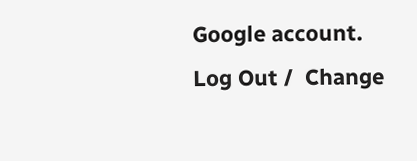Google account. Log Out /  Change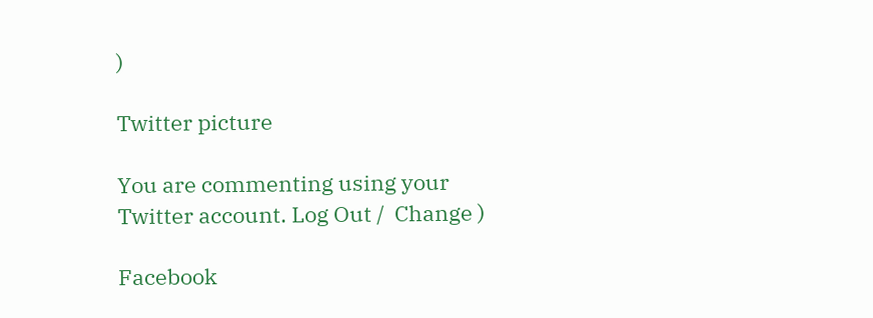)

Twitter picture

You are commenting using your Twitter account. Log Out /  Change )

Facebook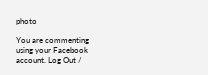photo

You are commenting using your Facebook account. Log Out /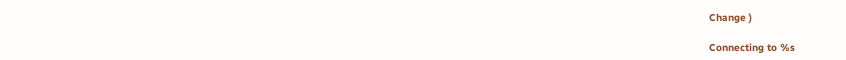Change )

Connecting to %s